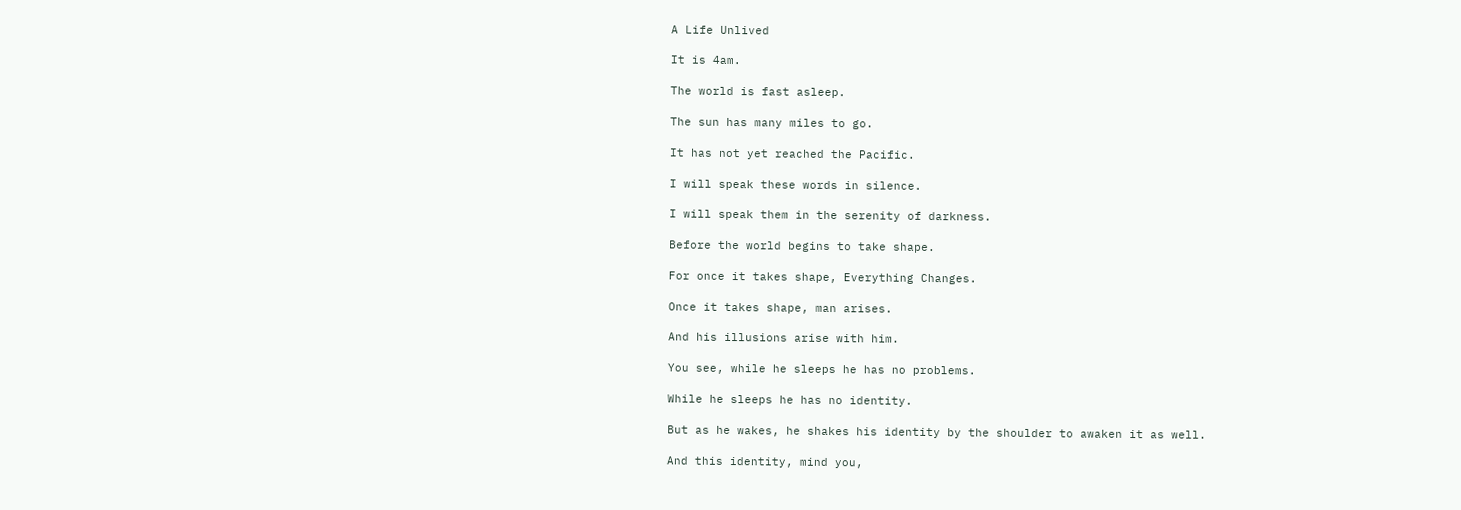A Life Unlived

It is 4am.

The world is fast asleep.

The sun has many miles to go.

It has not yet reached the Pacific.

I will speak these words in silence.

I will speak them in the serenity of darkness.

Before the world begins to take shape.

For once it takes shape, Everything Changes.

Once it takes shape, man arises.

And his illusions arise with him.

You see, while he sleeps he has no problems.

While he sleeps he has no identity.

But as he wakes, he shakes his identity by the shoulder to awaken it as well.

And this identity, mind you,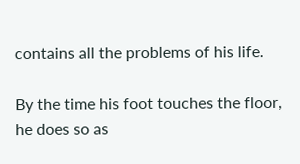contains all the problems of his life.

By the time his foot touches the floor, he does so as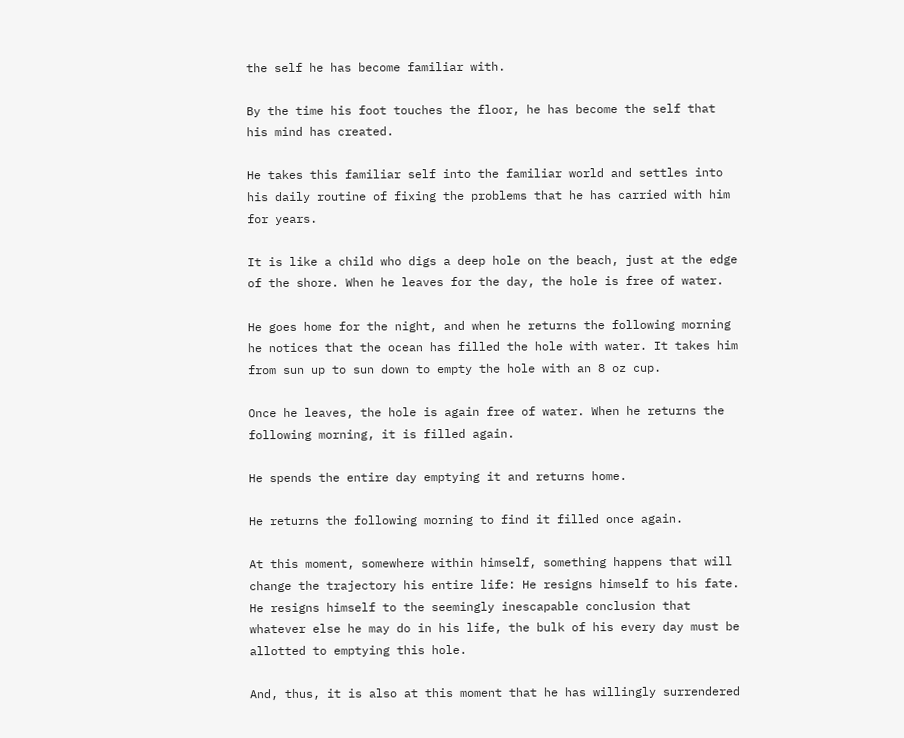the self he has become familiar with.

By the time his foot touches the floor, he has become the self that his mind has created.

He takes this familiar self into the familiar world and settles into his daily routine of fixing the problems that he has carried with him for years.

It is like a child who digs a deep hole on the beach, just at the edge of the shore. When he leaves for the day, the hole is free of water.

He goes home for the night, and when he returns the following morning he notices that the ocean has filled the hole with water. It takes him from sun up to sun down to empty the hole with an 8 oz cup.

Once he leaves, the hole is again free of water. When he returns the following morning, it is filled again.

He spends the entire day emptying it and returns home.

He returns the following morning to find it filled once again.

At this moment, somewhere within himself, something happens that will change the trajectory his entire life: He resigns himself to his fate. He resigns himself to the seemingly inescapable conclusion that whatever else he may do in his life, the bulk of his every day must be allotted to emptying this hole.

And, thus, it is also at this moment that he has willingly surrendered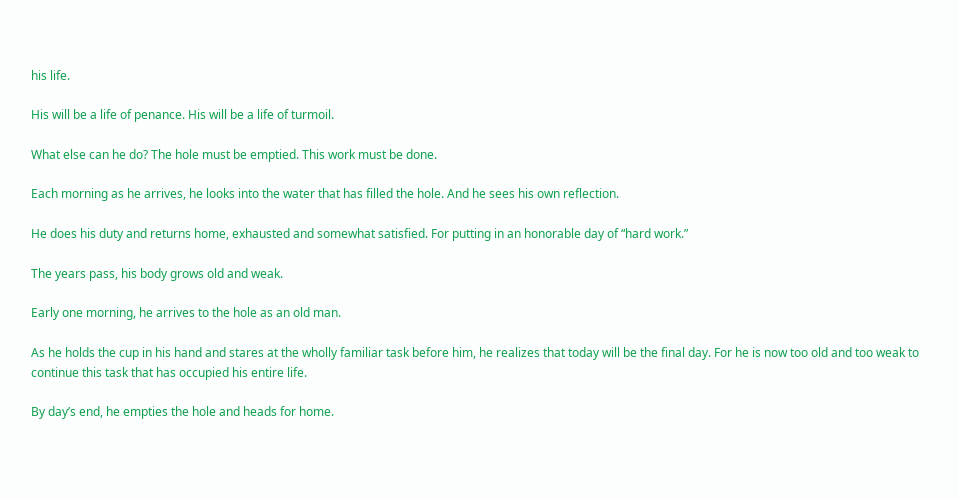his life.

His will be a life of penance. His will be a life of turmoil.

What else can he do? The hole must be emptied. This work must be done.

Each morning as he arrives, he looks into the water that has filled the hole. And he sees his own reflection.

He does his duty and returns home, exhausted and somewhat satisfied. For putting in an honorable day of “hard work.”

The years pass, his body grows old and weak.

Early one morning, he arrives to the hole as an old man.

As he holds the cup in his hand and stares at the wholly familiar task before him, he realizes that today will be the final day. For he is now too old and too weak to continue this task that has occupied his entire life.

By day’s end, he empties the hole and heads for home.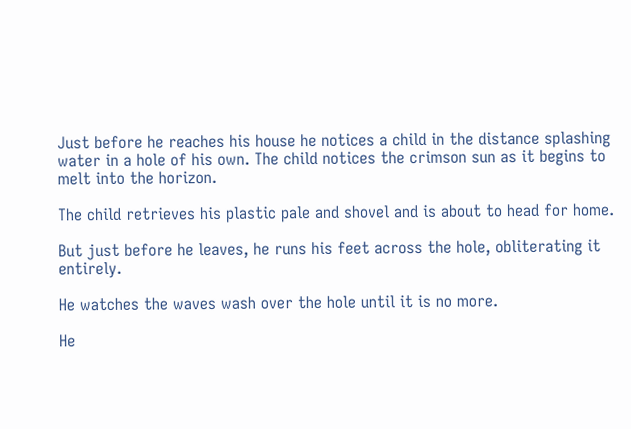Just before he reaches his house he notices a child in the distance splashing water in a hole of his own. The child notices the crimson sun as it begins to melt into the horizon.

The child retrieves his plastic pale and shovel and is about to head for home.

But just before he leaves, he runs his feet across the hole, obliterating it entirely.

He watches the waves wash over the hole until it is no more.

He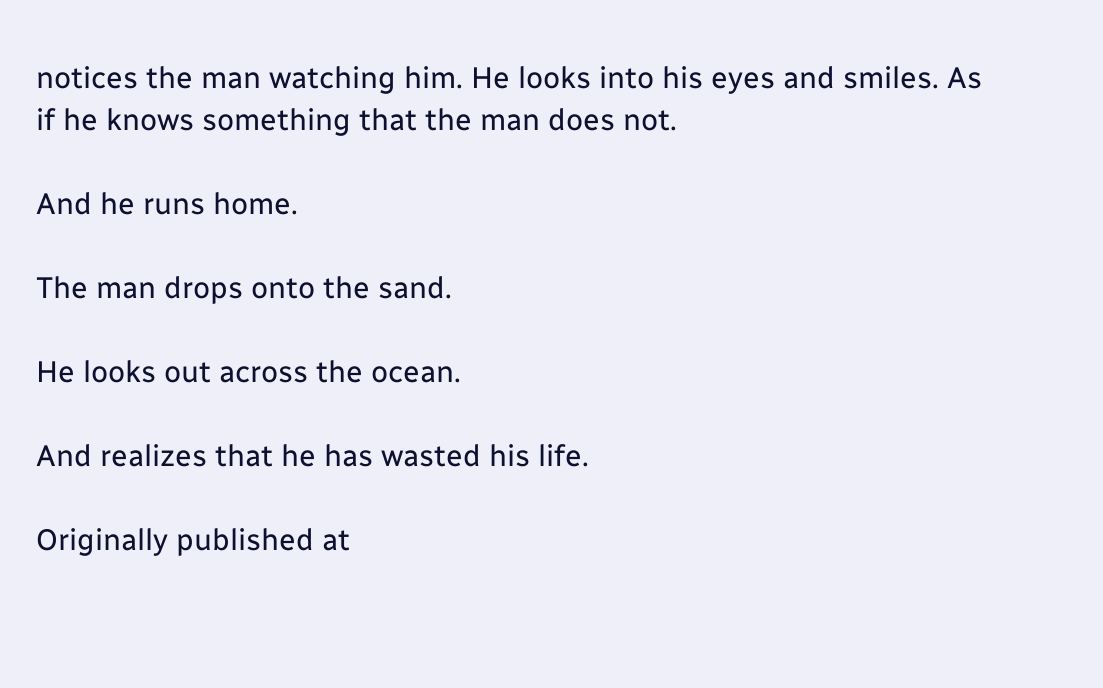notices the man watching him. He looks into his eyes and smiles. As if he knows something that the man does not.

And he runs home.

The man drops onto the sand.

He looks out across the ocean.

And realizes that he has wasted his life.

Originally published at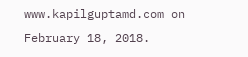www.kapilguptamd.com on February 18, 2018.